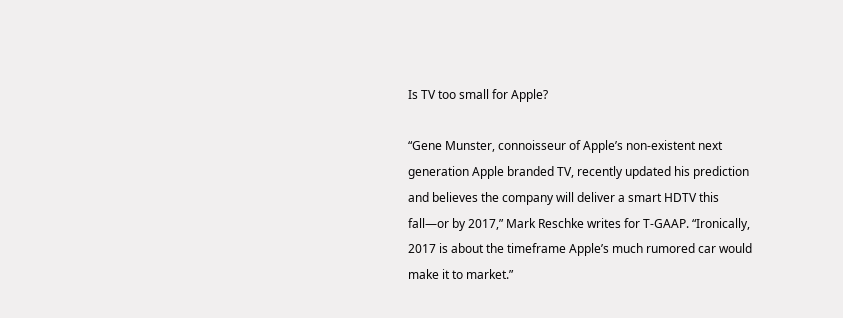Is TV too small for Apple?

“Gene Munster, connoisseur of Apple’s non-existent next generation Apple branded TV, recently updated his prediction and believes the company will deliver a smart HDTV this fall—or by 2017,” Mark Reschke writes for T-GAAP. “Ironically, 2017 is about the timeframe Apple’s much rumored car would make it to market.”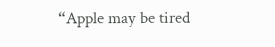“Apple may be tired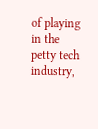of playing in the petty tech industry,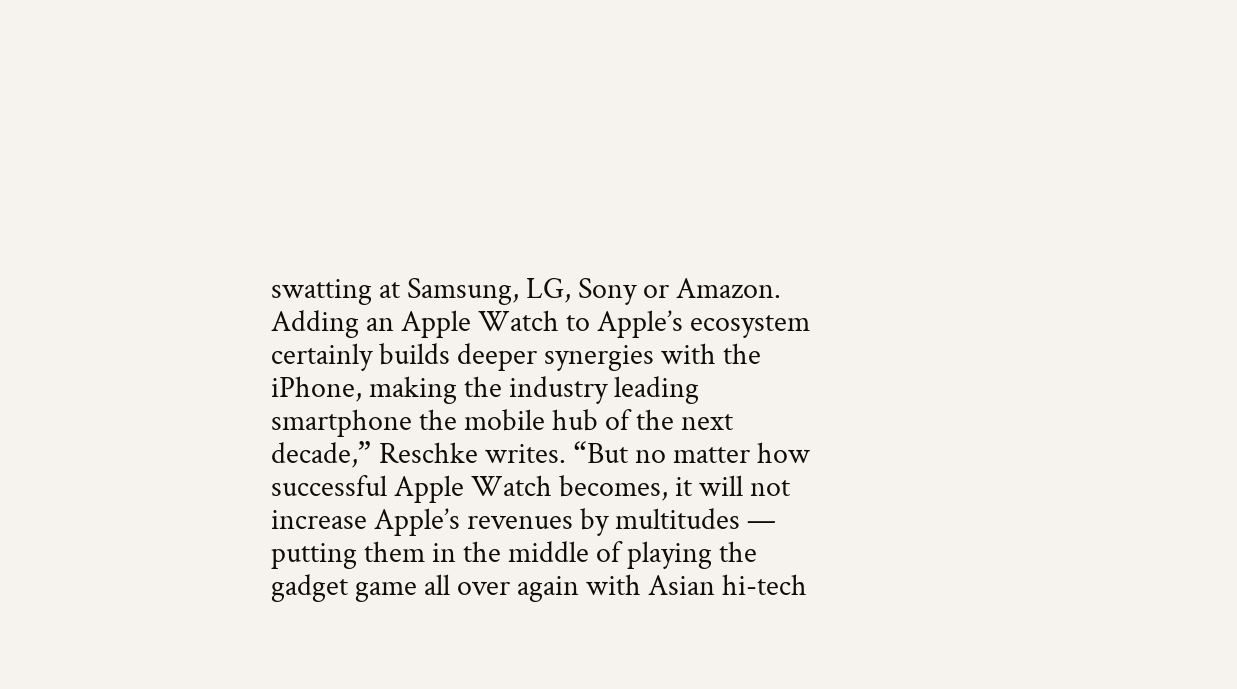swatting at Samsung, LG, Sony or Amazon. Adding an Apple Watch to Apple’s ecosystem certainly builds deeper synergies with the iPhone, making the industry leading smartphone the mobile hub of the next decade,” Reschke writes. “But no matter how successful Apple Watch becomes, it will not increase Apple’s revenues by multitudes — putting them in the middle of playing the gadget game all over again with Asian hi-tech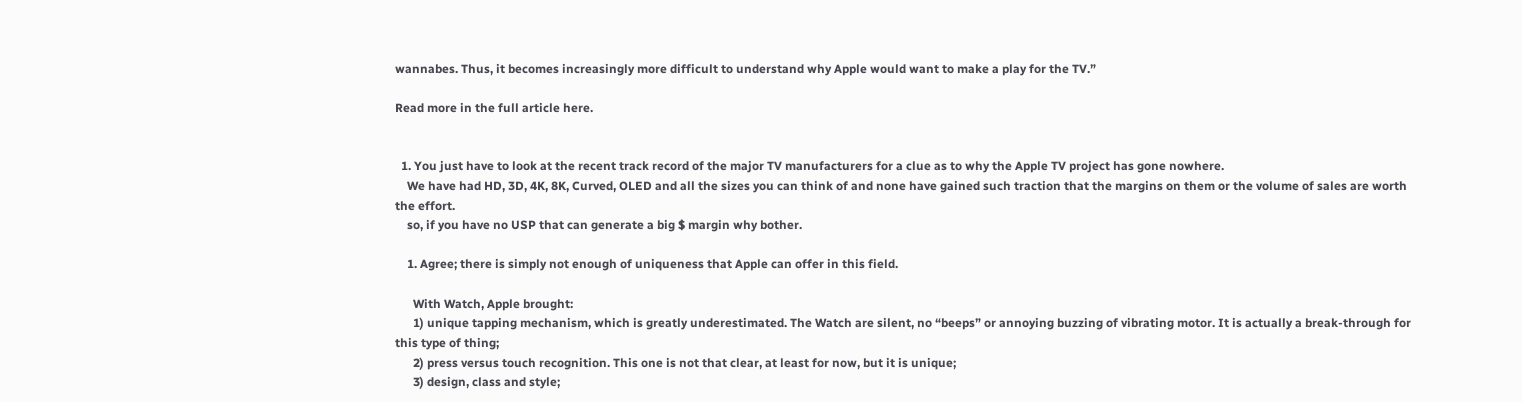wannabes. Thus, it becomes increasingly more difficult to understand why Apple would want to make a play for the TV.”

Read more in the full article here.


  1. You just have to look at the recent track record of the major TV manufacturers for a clue as to why the Apple TV project has gone nowhere.
    We have had HD, 3D, 4K, 8K, Curved, OLED and all the sizes you can think of and none have gained such traction that the margins on them or the volume of sales are worth the effort.
    so, if you have no USP that can generate a big $ margin why bother.

    1. Agree; there is simply not enough of uniqueness that Apple can offer in this field.

      With Watch, Apple brought:
      1) unique tapping mechanism, which is greatly underestimated. The Watch are silent, no “beeps” or annoying buzzing of vibrating motor. It is actually a break-through for this type of thing;
      2) press versus touch recognition. This one is not that clear, at least for now, but it is unique;
      3) design, class and style;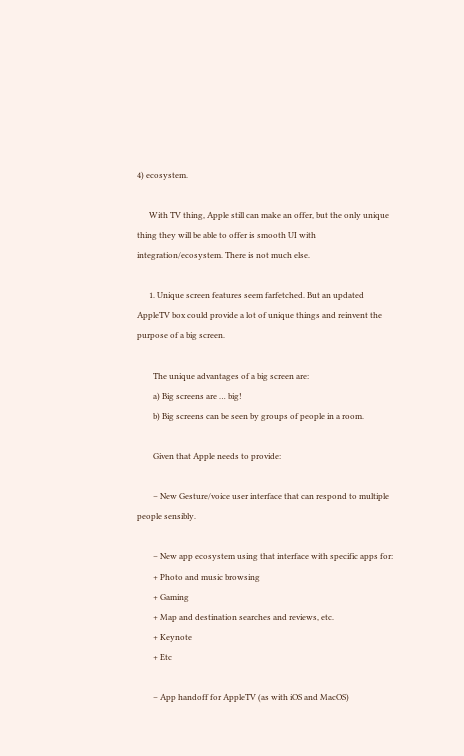4) ecosystem.

      With TV thing, Apple still can make an offer, but the only unique thing they will be able to offer is smooth UI with integration/ecosystem. There is not much else.

      1. Unique screen features seem farfetched. But an updated AppleTV box could provide a lot of unique things and reinvent the purpose of a big screen.

        The unique advantages of a big screen are:
        a) Big screens are … big!
        b) Big screens can be seen by groups of people in a room.

        Given that Apple needs to provide:

        – New Gesture/voice user interface that can respond to multiple people sensibly.

        – New app ecosystem using that interface with specific apps for:
        + Photo and music browsing
        + Gaming
        + Map and destination searches and reviews, etc.
        + Keynote
        + Etc

        – App handoff for AppleTV (as with iOS and MacOS)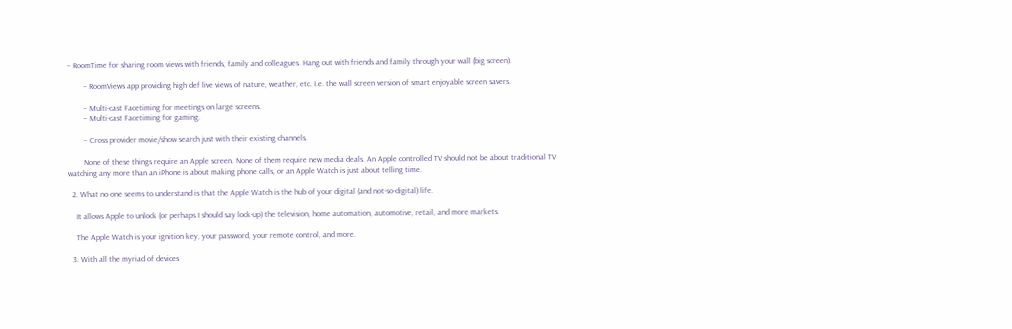– RoomTime for sharing room views with friends, family and colleagues. Hang out with friends and family through your wall (big screen).

        – RoomViews app providing high def live views of nature, weather, etc. I.e. the wall screen version of smart enjoyable screen savers.

        – Multi-cast Facetiming for meetings on large screens.
        – Multi-cast Facetiming for gaming.

        – Cross provider movie/show search just with their existing channels.

        None of these things require an Apple screen. None of them require new media deals. An Apple controlled TV should not be about traditional TV watching any more than an iPhone is about making phone calls, or an Apple Watch is just about telling time.

  2. What no one seems to understand is that the Apple Watch is the hub of your digital (and not-so-digital) life.

    It allows Apple to unlock (or perhaps I should say lock-up) the television, home automation, automotive, retail, and more markets.

    The Apple Watch is your ignition key, your password, your remote control, and more.

  3. With all the myriad of devices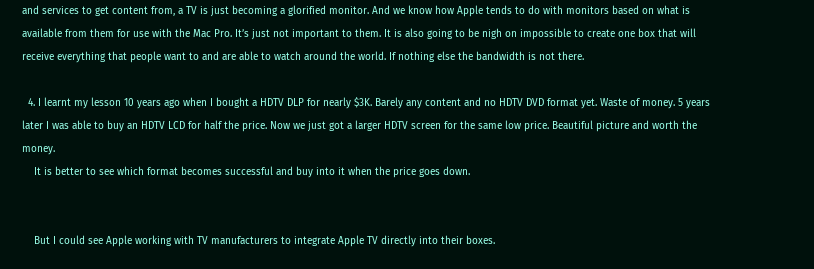and services to get content from, a TV is just becoming a glorified monitor. And we know how Apple tends to do with monitors based on what is available from them for use with the Mac Pro. It’s just not important to them. It is also going to be nigh on impossible to create one box that will receive everything that people want to and are able to watch around the world. If nothing else the bandwidth is not there.

  4. I learnt my lesson 10 years ago when I bought a HDTV DLP for nearly $3K. Barely any content and no HDTV DVD format yet. Waste of money. 5 years later I was able to buy an HDTV LCD for half the price. Now we just got a larger HDTV screen for the same low price. Beautiful picture and worth the money.
    It is better to see which format becomes successful and buy into it when the price goes down.


    But I could see Apple working with TV manufacturers to integrate Apple TV directly into their boxes.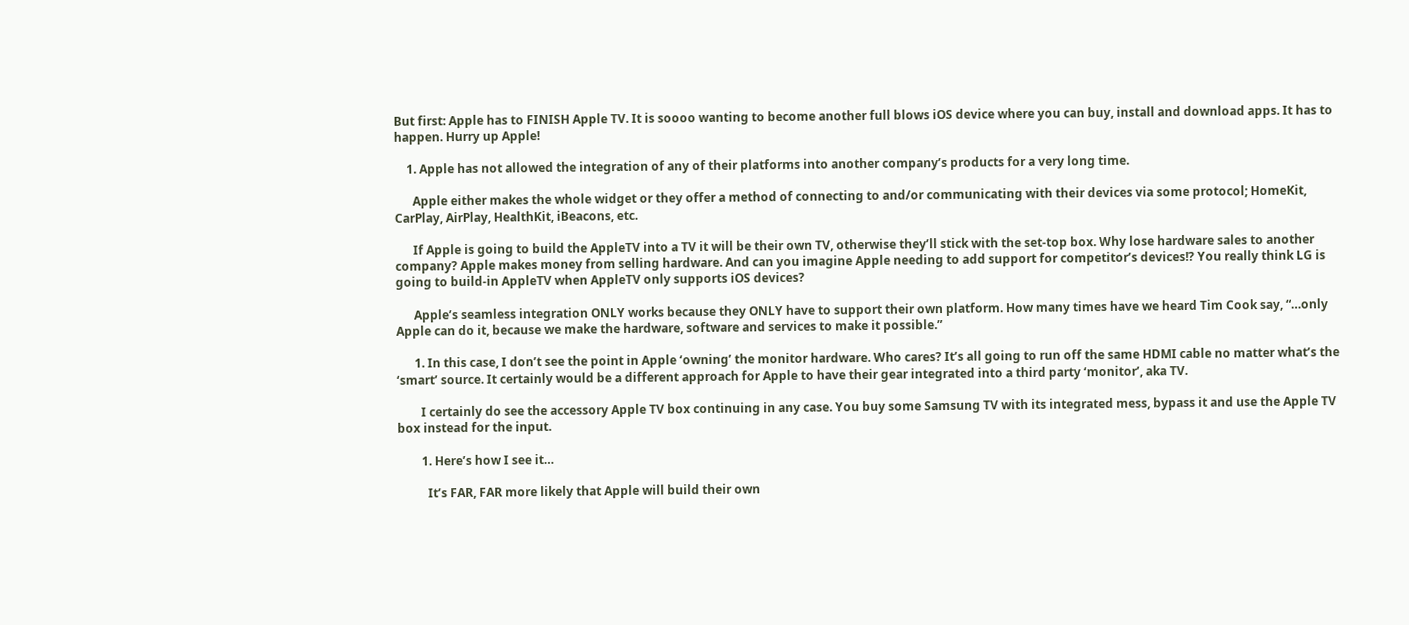But first: Apple has to FINISH Apple TV. It is soooo wanting to become another full blows iOS device where you can buy, install and download apps. It has to happen. Hurry up Apple!

    1. Apple has not allowed the integration of any of their platforms into another company’s products for a very long time.

      Apple either makes the whole widget or they offer a method of connecting to and/or communicating with their devices via some protocol; HomeKit, CarPlay, AirPlay, HealthKit, iBeacons, etc.

      If Apple is going to build the AppleTV into a TV it will be their own TV, otherwise they’ll stick with the set-top box. Why lose hardware sales to another company? Apple makes money from selling hardware. And can you imagine Apple needing to add support for competitor’s devices!? You really think LG is going to build-in AppleTV when AppleTV only supports iOS devices?

      Apple’s seamless integration ONLY works because they ONLY have to support their own platform. How many times have we heard Tim Cook say, “…only Apple can do it, because we make the hardware, software and services to make it possible.”

      1. In this case, I don’t see the point in Apple ‘owning’ the monitor hardware. Who cares? It’s all going to run off the same HDMI cable no matter what’s the ‘smart’ source. It certainly would be a different approach for Apple to have their gear integrated into a third party ‘monitor’, aka TV.

        I certainly do see the accessory Apple TV box continuing in any case. You buy some Samsung TV with its integrated mess, bypass it and use the Apple TV box instead for the input.

        1. Here’s how I see it…

          It’s FAR, FAR more likely that Apple will build their own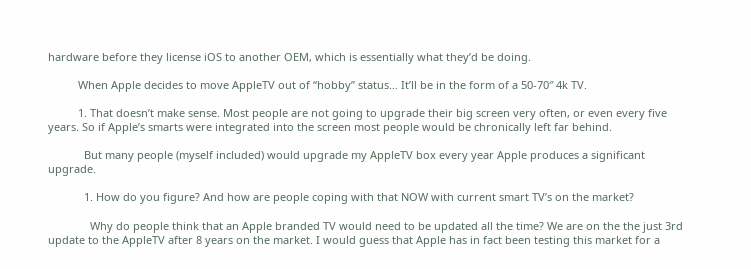hardware before they license iOS to another OEM, which is essentially what they’d be doing.

          When Apple decides to move AppleTV out of “hobby” status… It’ll be in the form of a 50-70″ 4k TV.

          1. That doesn’t make sense. Most people are not going to upgrade their big screen very often, or even every five years. So if Apple’s smarts were integrated into the screen most people would be chronically left far behind.

            But many people (myself included) would upgrade my AppleTV box every year Apple produces a significant upgrade.

            1. How do you figure? And how are people coping with that NOW with current smart TV’s on the market?

              Why do people think that an Apple branded TV would need to be updated all the time? We are on the the just 3rd update to the AppleTV after 8 years on the market. I would guess that Apple has in fact been testing this market for a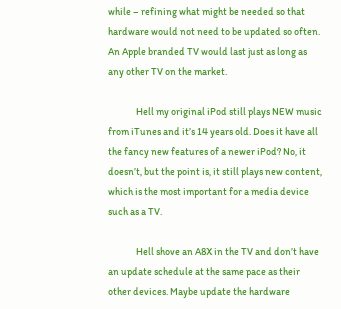while – refining what might be needed so that hardware would not need to be updated so often. An Apple branded TV would last just as long as any other TV on the market.

              Hell my original iPod still plays NEW music from iTunes and it’s 14 years old. Does it have all the fancy new features of a newer iPod? No, it doesn’t, but the point is, it still plays new content, which is the most important for a media device such as a TV.

              Hell shove an A8X in the TV and don’t have an update schedule at the same pace as their other devices. Maybe update the hardware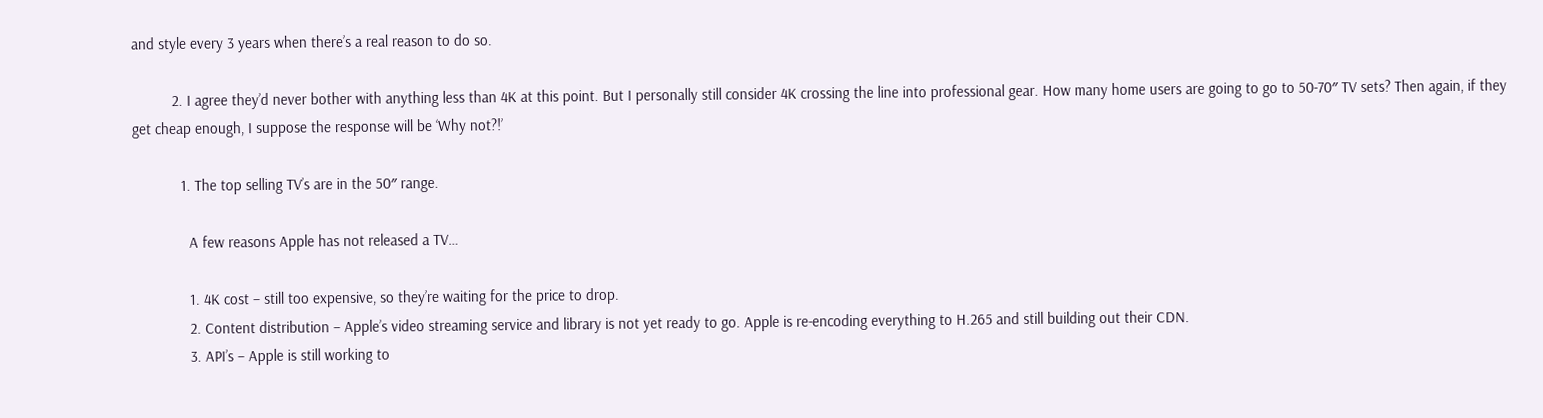and style every 3 years when there’s a real reason to do so.

          2. I agree they’d never bother with anything less than 4K at this point. But I personally still consider 4K crossing the line into professional gear. How many home users are going to go to 50-70″ TV sets? Then again, if they get cheap enough, I suppose the response will be ‘Why not?!’

            1. The top selling TV’s are in the 50″ range.

              A few reasons Apple has not released a TV…

              1. 4K cost – still too expensive, so they’re waiting for the price to drop.
              2. Content distribution – Apple’s video streaming service and library is not yet ready to go. Apple is re-encoding everything to H.265 and still building out their CDN.
              3. API’s – Apple is still working to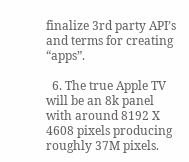finalize 3rd party API’s and terms for creating “apps”.

  6. The true Apple TV will be an 8k panel with around 8192 X 4608 pixels producing roughly 37M pixels.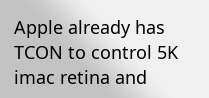Apple already has TCON to control 5K imac retina and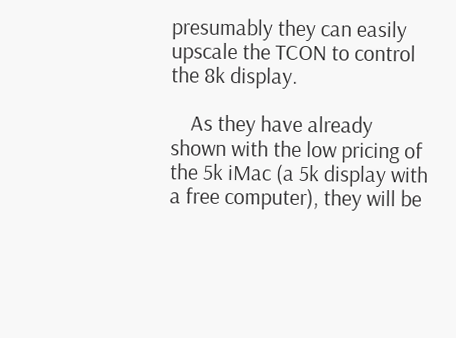presumably they can easily upscale the TCON to control the 8k display.

    As they have already shown with the low pricing of the 5k iMac (a 5k display with a free computer), they will be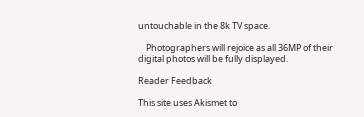untouchable in the 8k TV space.

    Photographers will rejoice as all 36MP of their digital photos will be fully displayed.

Reader Feedback

This site uses Akismet to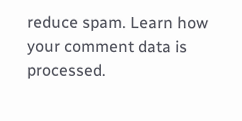reduce spam. Learn how your comment data is processed.